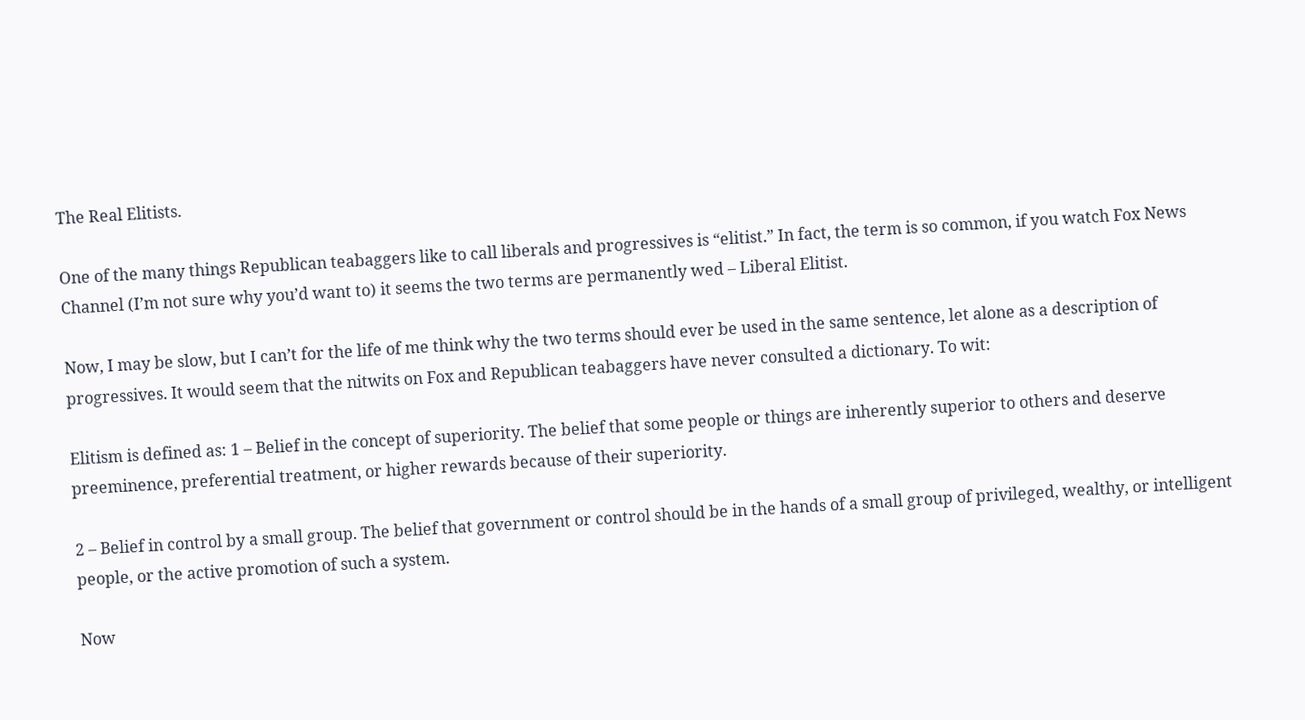The Real Elitists.

One of the many things Republican teabaggers like to call liberals and progressives is “elitist.” In fact, the term is so common, if you watch Fox News Channel (I’m not sure why you’d want to) it seems the two terms are permanently wed – Liberal Elitist.

Now, I may be slow, but I can’t for the life of me think why the two terms should ever be used in the same sentence, let alone as a description of progressives. It would seem that the nitwits on Fox and Republican teabaggers have never consulted a dictionary. To wit:

Elitism is defined as: 1 – Belief in the concept of superiority. The belief that some people or things are inherently superior to others and deserve preeminence, preferential treatment, or higher rewards because of their superiority.

2 – Belief in control by a small group. The belief that government or control should be in the hands of a small group of privileged, wealthy, or intelligent people, or the active promotion of such a system.

Now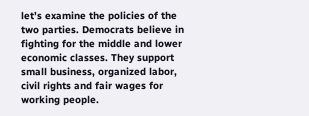let’s examine the policies of the two parties. Democrats believe in fighting for the middle and lower economic classes. They support small business, organized labor, civil rights and fair wages for working people.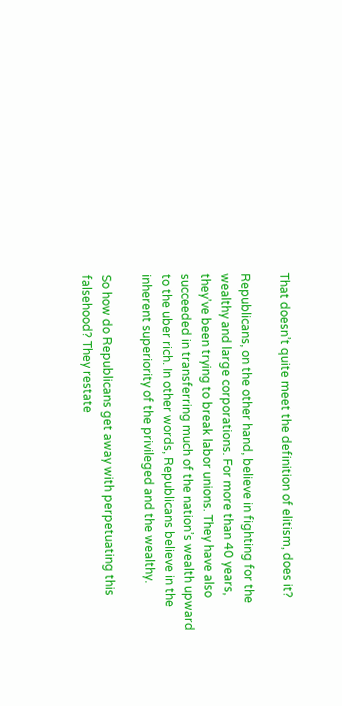That doesn’t quite meet the definition of elitism, does it?

Republicans, on the other hand, believe in fighting for the wealthy and large corporations. For more than 40 years, they’ve been trying to break labor unions. They have also succeeded in transferring much of the nation’s wealth upward to the uber rich. In other words, Republicans believe in the inherent superiority of the privileged and the wealthy.

So how do Republicans get away with perpetuating this falsehood? They restate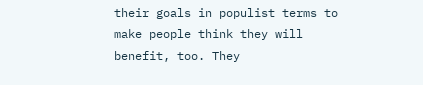their goals in populist terms to make people think they will benefit, too. They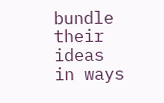bundle their ideas in ways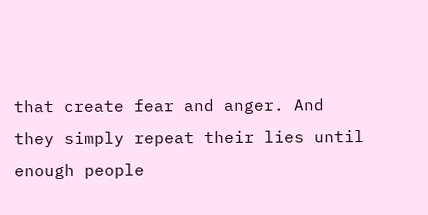that create fear and anger. And they simply repeat their lies until enough people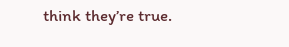think they’re true.